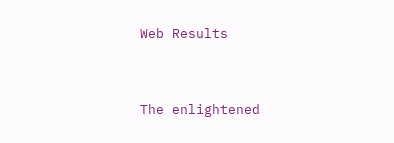Web Results


The enlightened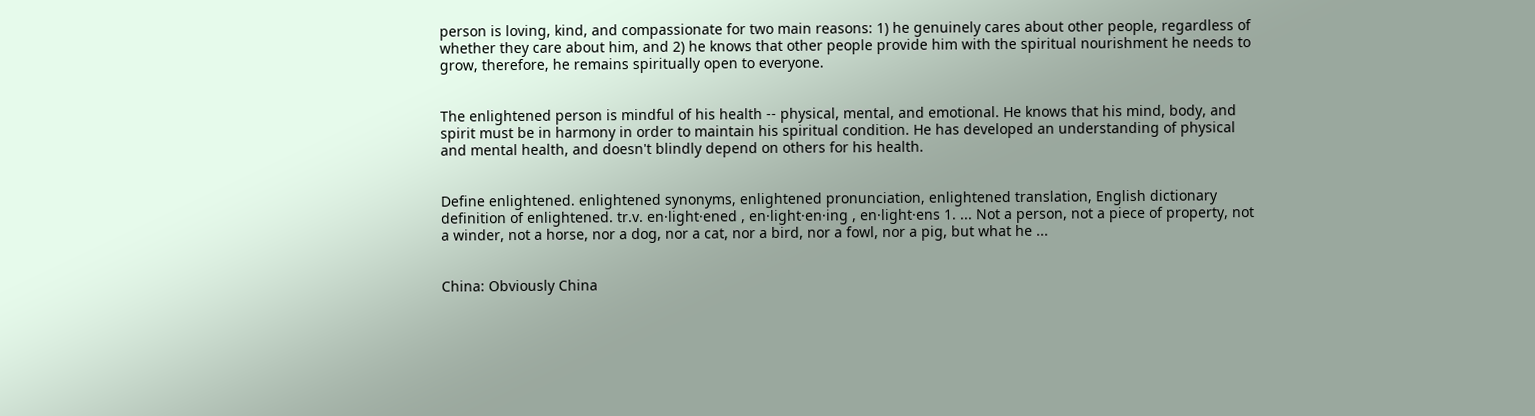person is loving, kind, and compassionate for two main reasons: 1) he genuinely cares about other people, regardless of whether they care about him, and 2) he knows that other people provide him with the spiritual nourishment he needs to grow, therefore, he remains spiritually open to everyone.


The enlightened person is mindful of his health -- physical, mental, and emotional. He knows that his mind, body, and spirit must be in harmony in order to maintain his spiritual condition. He has developed an understanding of physical and mental health, and doesn't blindly depend on others for his health.


Define enlightened. enlightened synonyms, enlightened pronunciation, enlightened translation, English dictionary definition of enlightened. tr.v. en·light·ened , en·light·en·ing , en·light·ens 1. ... Not a person, not a piece of property, not a winder, not a horse, nor a dog, nor a cat, nor a bird, nor a fowl, nor a pig, but what he ...


China: Obviously China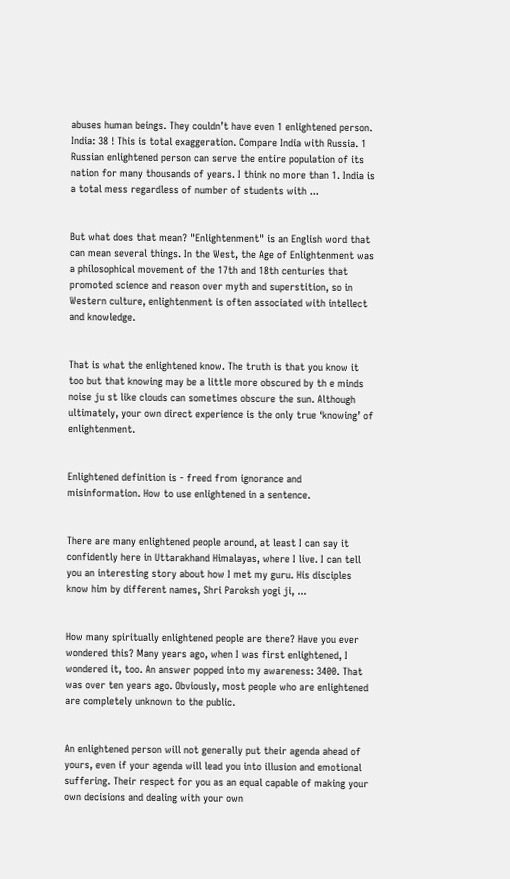abuses human beings. They couldn’t have even 1 enlightened person. India: 38 ! This is total exaggeration. Compare India with Russia. 1 Russian enlightened person can serve the entire population of its nation for many thousands of years. I think no more than 1. India is a total mess regardless of number of students with ...


But what does that mean? "Enlightenment" is an English word that can mean several things. In the West, the Age of Enlightenment was a philosophical movement of the 17th and 18th centuries that promoted science and reason over myth and superstition, so in Western culture, enlightenment is often associated with intellect and knowledge.


That is what the enlightened know. The truth is that you know it too but that knowing may be a little more obscured by th e minds noise ju st like clouds can sometimes obscure the sun. Although ultimately, your own direct experience is the only true ‘knowing’ of enlightenment.


Enlightened definition is - freed from ignorance and misinformation. How to use enlightened in a sentence.


There are many enlightened people around, at least I can say it confidently here in Uttarakhand Himalayas, where I live. I can tell you an interesting story about how I met my guru. His disciples know him by different names, Shri Paroksh yogi ji, ...


How many spiritually enlightened people are there? Have you ever wondered this? Many years ago, when I was first enlightened, I wondered it, too. An answer popped into my awareness: 3400. That was over ten years ago. Obviously, most people who are enlightened are completely unknown to the public.


An enlightened person will not generally put their agenda ahead of yours, even if your agenda will lead you into illusion and emotional suffering. Their respect for you as an equal capable of making your own decisions and dealing with your own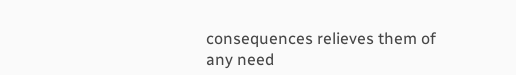consequences relieves them of any need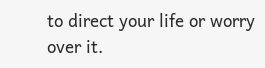to direct your life or worry over it.